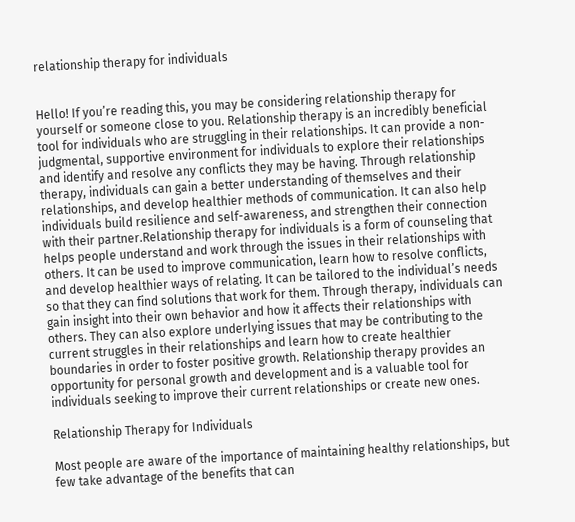relationship therapy for individuals


Hello! If you’re reading this, you may be considering relationship therapy for yourself or someone close to you. Relationship therapy is an incredibly beneficial tool for individuals who are struggling in their relationships. It can provide a non-judgmental, supportive environment for individuals to explore their relationships and identify and resolve any conflicts they may be having. Through relationship therapy, individuals can gain a better understanding of themselves and their relationships, and develop healthier methods of communication. It can also help individuals build resilience and self-awareness, and strengthen their connection with their partner.Relationship therapy for individuals is a form of counseling that helps people understand and work through the issues in their relationships with others. It can be used to improve communication, learn how to resolve conflicts, and develop healthier ways of relating. It can be tailored to the individual’s needs so that they can find solutions that work for them. Through therapy, individuals can gain insight into their own behavior and how it affects their relationships with others. They can also explore underlying issues that may be contributing to the current struggles in their relationships and learn how to create healthier boundaries in order to foster positive growth. Relationship therapy provides an opportunity for personal growth and development and is a valuable tool for individuals seeking to improve their current relationships or create new ones.

Relationship Therapy for Individuals

Most people are aware of the importance of maintaining healthy relationships, but few take advantage of the benefits that can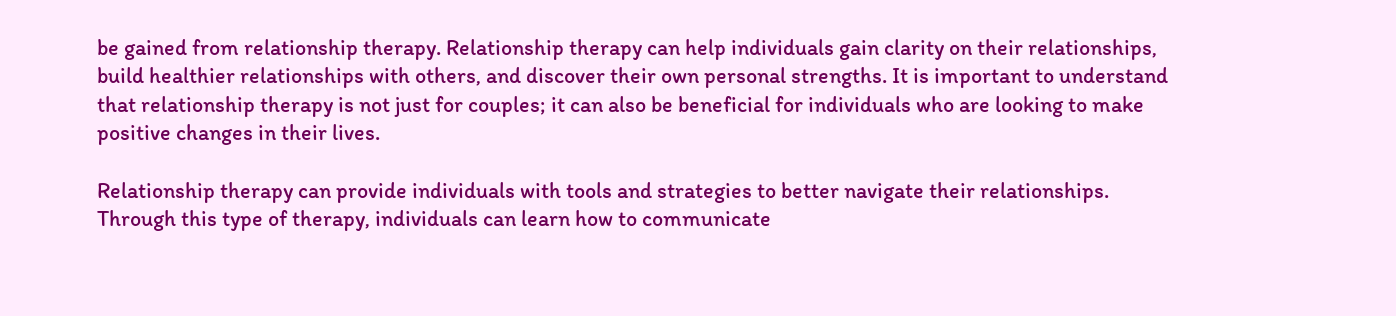be gained from relationship therapy. Relationship therapy can help individuals gain clarity on their relationships, build healthier relationships with others, and discover their own personal strengths. It is important to understand that relationship therapy is not just for couples; it can also be beneficial for individuals who are looking to make positive changes in their lives.

Relationship therapy can provide individuals with tools and strategies to better navigate their relationships. Through this type of therapy, individuals can learn how to communicate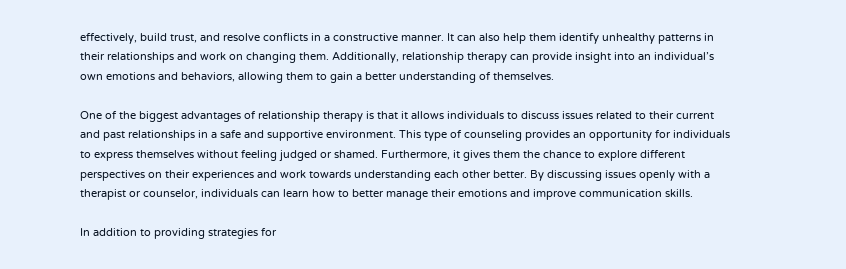effectively, build trust, and resolve conflicts in a constructive manner. It can also help them identify unhealthy patterns in their relationships and work on changing them. Additionally, relationship therapy can provide insight into an individual’s own emotions and behaviors, allowing them to gain a better understanding of themselves.

One of the biggest advantages of relationship therapy is that it allows individuals to discuss issues related to their current and past relationships in a safe and supportive environment. This type of counseling provides an opportunity for individuals to express themselves without feeling judged or shamed. Furthermore, it gives them the chance to explore different perspectives on their experiences and work towards understanding each other better. By discussing issues openly with a therapist or counselor, individuals can learn how to better manage their emotions and improve communication skills.

In addition to providing strategies for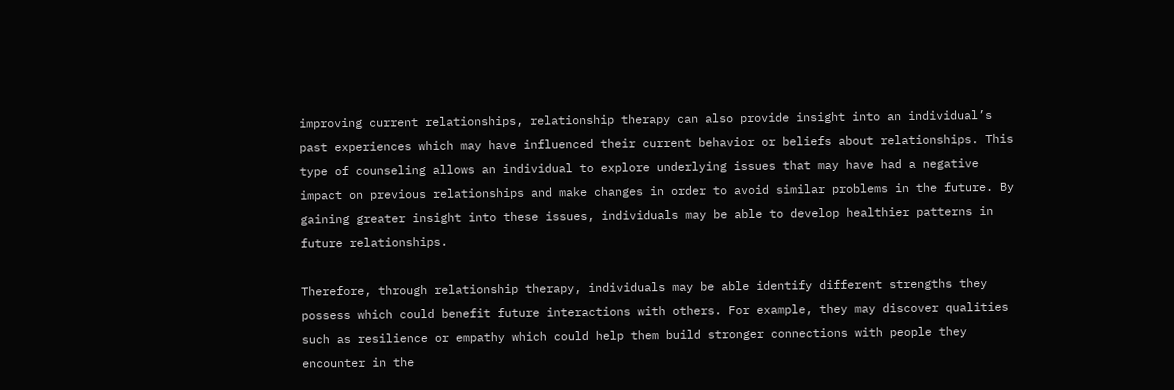improving current relationships, relationship therapy can also provide insight into an individual’s past experiences which may have influenced their current behavior or beliefs about relationships. This type of counseling allows an individual to explore underlying issues that may have had a negative impact on previous relationships and make changes in order to avoid similar problems in the future. By gaining greater insight into these issues, individuals may be able to develop healthier patterns in future relationships.

Therefore, through relationship therapy, individuals may be able identify different strengths they possess which could benefit future interactions with others. For example, they may discover qualities such as resilience or empathy which could help them build stronger connections with people they encounter in the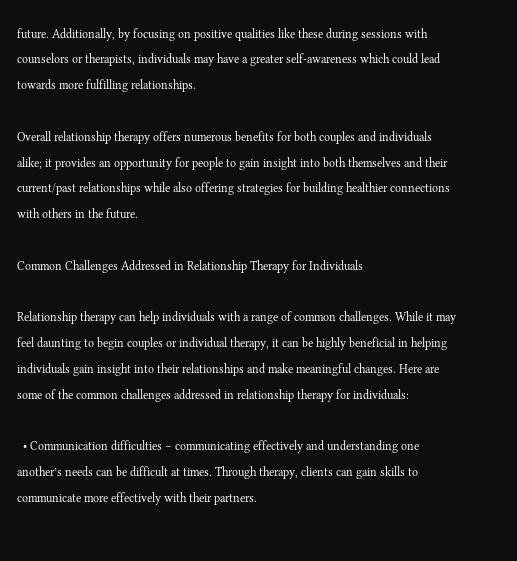future. Additionally, by focusing on positive qualities like these during sessions with counselors or therapists, individuals may have a greater self-awareness which could lead towards more fulfilling relationships.

Overall relationship therapy offers numerous benefits for both couples and individuals alike; it provides an opportunity for people to gain insight into both themselves and their current/past relationships while also offering strategies for building healthier connections with others in the future.

Common Challenges Addressed in Relationship Therapy for Individuals

Relationship therapy can help individuals with a range of common challenges. While it may feel daunting to begin couples or individual therapy, it can be highly beneficial in helping individuals gain insight into their relationships and make meaningful changes. Here are some of the common challenges addressed in relationship therapy for individuals:

  • Communication difficulties – communicating effectively and understanding one another’s needs can be difficult at times. Through therapy, clients can gain skills to communicate more effectively with their partners.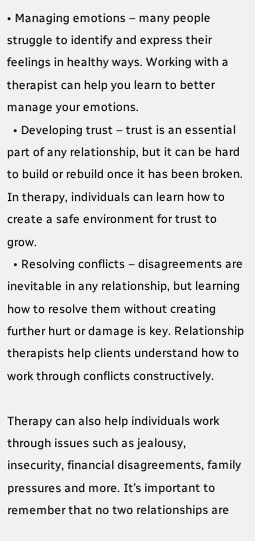• Managing emotions – many people struggle to identify and express their feelings in healthy ways. Working with a therapist can help you learn to better manage your emotions.
  • Developing trust – trust is an essential part of any relationship, but it can be hard to build or rebuild once it has been broken. In therapy, individuals can learn how to create a safe environment for trust to grow.
  • Resolving conflicts – disagreements are inevitable in any relationship, but learning how to resolve them without creating further hurt or damage is key. Relationship therapists help clients understand how to work through conflicts constructively.

Therapy can also help individuals work through issues such as jealousy, insecurity, financial disagreements, family pressures and more. It’s important to remember that no two relationships are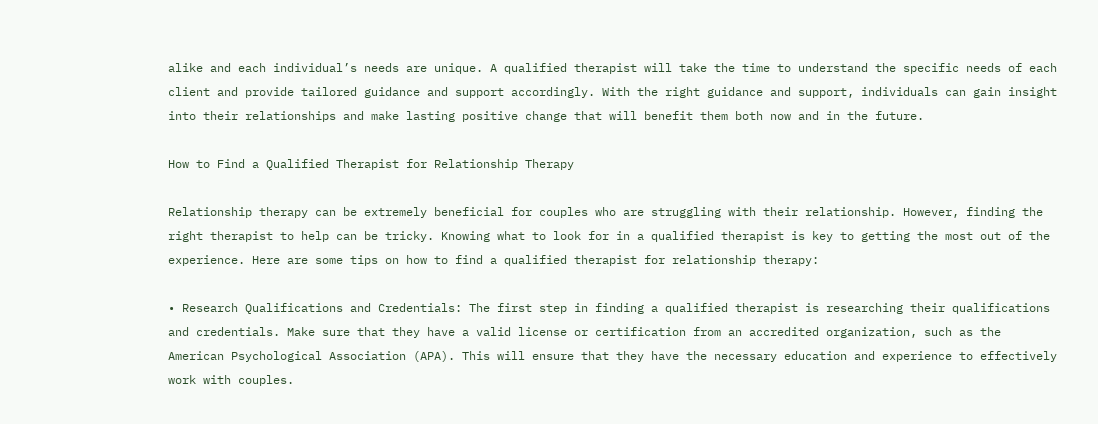alike and each individual’s needs are unique. A qualified therapist will take the time to understand the specific needs of each client and provide tailored guidance and support accordingly. With the right guidance and support, individuals can gain insight into their relationships and make lasting positive change that will benefit them both now and in the future.

How to Find a Qualified Therapist for Relationship Therapy

Relationship therapy can be extremely beneficial for couples who are struggling with their relationship. However, finding the right therapist to help can be tricky. Knowing what to look for in a qualified therapist is key to getting the most out of the experience. Here are some tips on how to find a qualified therapist for relationship therapy:

• Research Qualifications and Credentials: The first step in finding a qualified therapist is researching their qualifications and credentials. Make sure that they have a valid license or certification from an accredited organization, such as the American Psychological Association (APA). This will ensure that they have the necessary education and experience to effectively work with couples.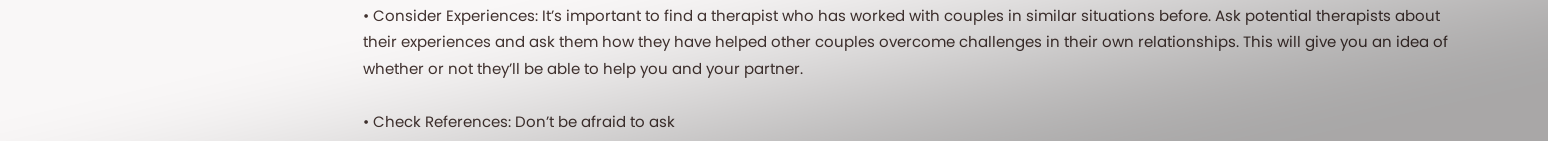• Consider Experiences: It’s important to find a therapist who has worked with couples in similar situations before. Ask potential therapists about their experiences and ask them how they have helped other couples overcome challenges in their own relationships. This will give you an idea of whether or not they’ll be able to help you and your partner.

• Check References: Don’t be afraid to ask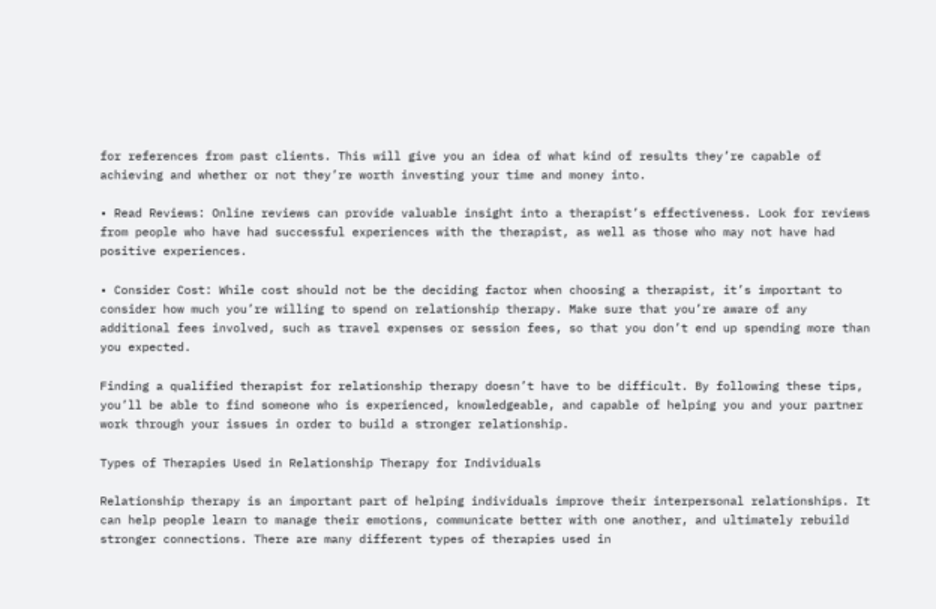for references from past clients. This will give you an idea of what kind of results they’re capable of achieving and whether or not they’re worth investing your time and money into.

• Read Reviews: Online reviews can provide valuable insight into a therapist’s effectiveness. Look for reviews from people who have had successful experiences with the therapist, as well as those who may not have had positive experiences.

• Consider Cost: While cost should not be the deciding factor when choosing a therapist, it’s important to consider how much you’re willing to spend on relationship therapy. Make sure that you’re aware of any additional fees involved, such as travel expenses or session fees, so that you don’t end up spending more than you expected.

Finding a qualified therapist for relationship therapy doesn’t have to be difficult. By following these tips, you’ll be able to find someone who is experienced, knowledgeable, and capable of helping you and your partner work through your issues in order to build a stronger relationship.

Types of Therapies Used in Relationship Therapy for Individuals

Relationship therapy is an important part of helping individuals improve their interpersonal relationships. It can help people learn to manage their emotions, communicate better with one another, and ultimately rebuild stronger connections. There are many different types of therapies used in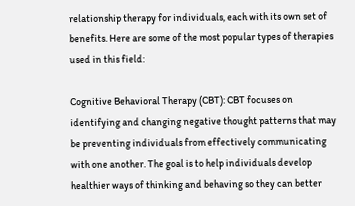relationship therapy for individuals, each with its own set of benefits. Here are some of the most popular types of therapies used in this field:

Cognitive Behavioral Therapy (CBT): CBT focuses on identifying and changing negative thought patterns that may be preventing individuals from effectively communicating with one another. The goal is to help individuals develop healthier ways of thinking and behaving so they can better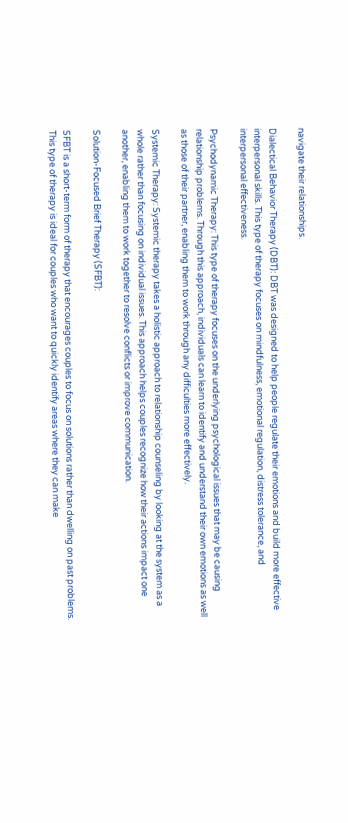navigate their relationships.

Dialectical Behavior Therapy (DBT): DBT was designed to help people regulate their emotions and build more effective interpersonal skills. This type of therapy focuses on mindfulness, emotional regulation, distress tolerance, and interpersonal effectiveness.

Psychodynamic Therapy: This type of therapy focuses on the underlying psychological issues that may be causing relationship problems. Through this approach, individuals can learn to identify and understand their own emotions as well as those of their partner, enabling them to work through any difficulties more effectively.

Systemic Therapy: Systemic therapy takes a holistic approach to relationship counseling by looking at the system as a whole rather than focusing on individual issues. This approach helps couples recognize how their actions impact one another, enabling them to work together to resolve conflicts or improve communication.

Solution-Focused Brief Therapy (SFBT):

SFBT is a short-term form of therapy that encourages couples to focus on solutions rather than dwelling on past problems. This type of therapy is ideal for couples who want to quickly identify areas where they can make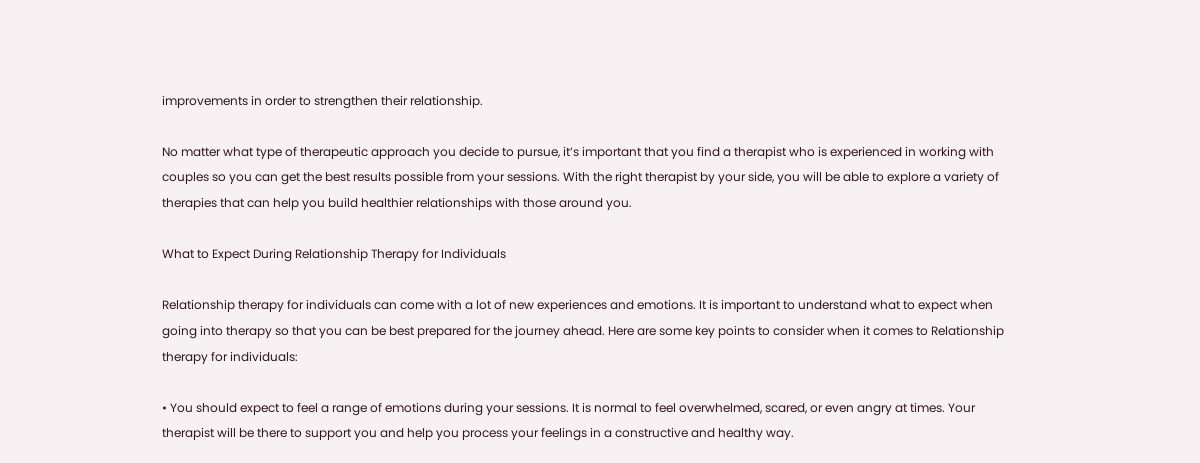improvements in order to strengthen their relationship.

No matter what type of therapeutic approach you decide to pursue, it’s important that you find a therapist who is experienced in working with couples so you can get the best results possible from your sessions. With the right therapist by your side, you will be able to explore a variety of therapies that can help you build healthier relationships with those around you.

What to Expect During Relationship Therapy for Individuals

Relationship therapy for individuals can come with a lot of new experiences and emotions. It is important to understand what to expect when going into therapy so that you can be best prepared for the journey ahead. Here are some key points to consider when it comes to Relationship therapy for individuals:

• You should expect to feel a range of emotions during your sessions. It is normal to feel overwhelmed, scared, or even angry at times. Your therapist will be there to support you and help you process your feelings in a constructive and healthy way.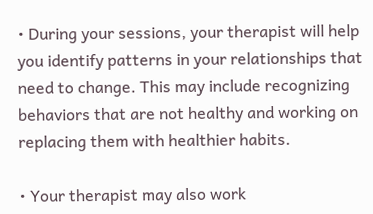• During your sessions, your therapist will help you identify patterns in your relationships that need to change. This may include recognizing behaviors that are not healthy and working on replacing them with healthier habits.

• Your therapist may also work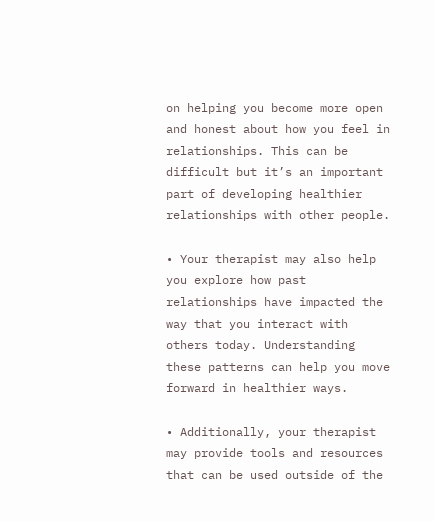on helping you become more open and honest about how you feel in relationships. This can be difficult but it’s an important part of developing healthier relationships with other people.

• Your therapist may also help you explore how past relationships have impacted the way that you interact with others today. Understanding these patterns can help you move forward in healthier ways.

• Additionally, your therapist may provide tools and resources that can be used outside of the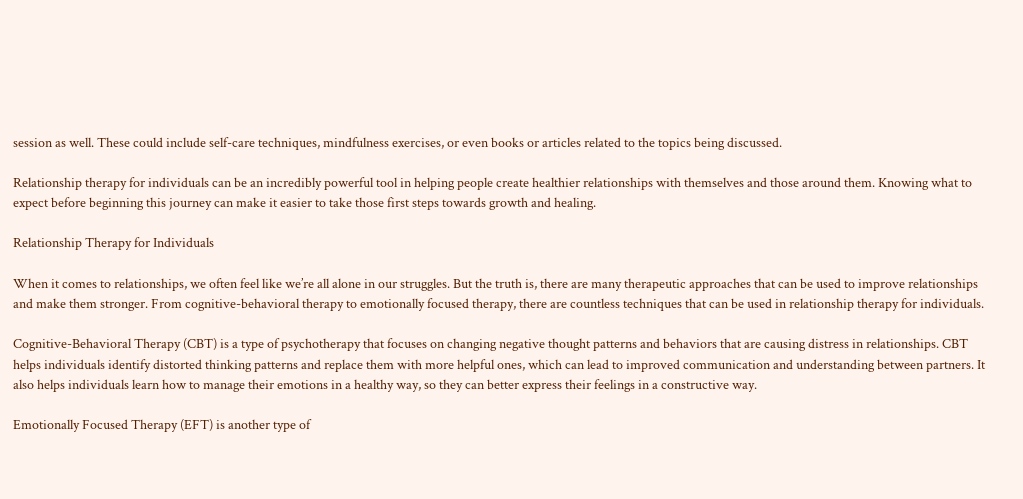session as well. These could include self-care techniques, mindfulness exercises, or even books or articles related to the topics being discussed.

Relationship therapy for individuals can be an incredibly powerful tool in helping people create healthier relationships with themselves and those around them. Knowing what to expect before beginning this journey can make it easier to take those first steps towards growth and healing.

Relationship Therapy for Individuals

When it comes to relationships, we often feel like we’re all alone in our struggles. But the truth is, there are many therapeutic approaches that can be used to improve relationships and make them stronger. From cognitive-behavioral therapy to emotionally focused therapy, there are countless techniques that can be used in relationship therapy for individuals.

Cognitive-Behavioral Therapy (CBT) is a type of psychotherapy that focuses on changing negative thought patterns and behaviors that are causing distress in relationships. CBT helps individuals identify distorted thinking patterns and replace them with more helpful ones, which can lead to improved communication and understanding between partners. It also helps individuals learn how to manage their emotions in a healthy way, so they can better express their feelings in a constructive way.

Emotionally Focused Therapy (EFT) is another type of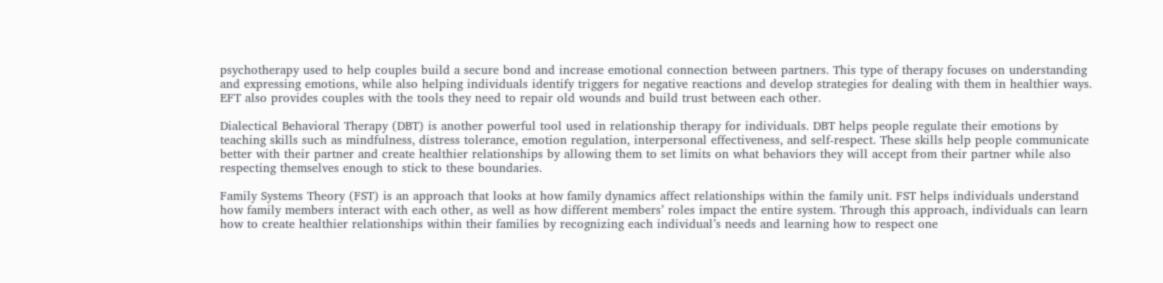psychotherapy used to help couples build a secure bond and increase emotional connection between partners. This type of therapy focuses on understanding and expressing emotions, while also helping individuals identify triggers for negative reactions and develop strategies for dealing with them in healthier ways. EFT also provides couples with the tools they need to repair old wounds and build trust between each other.

Dialectical Behavioral Therapy (DBT) is another powerful tool used in relationship therapy for individuals. DBT helps people regulate their emotions by teaching skills such as mindfulness, distress tolerance, emotion regulation, interpersonal effectiveness, and self-respect. These skills help people communicate better with their partner and create healthier relationships by allowing them to set limits on what behaviors they will accept from their partner while also respecting themselves enough to stick to these boundaries.

Family Systems Theory (FST) is an approach that looks at how family dynamics affect relationships within the family unit. FST helps individuals understand how family members interact with each other, as well as how different members’ roles impact the entire system. Through this approach, individuals can learn how to create healthier relationships within their families by recognizing each individual’s needs and learning how to respect one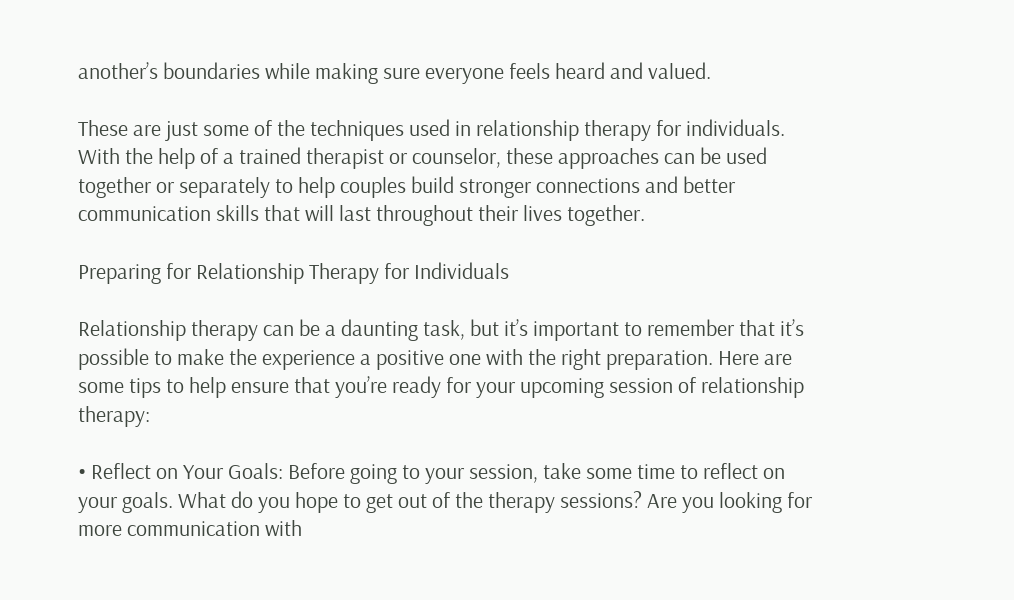another’s boundaries while making sure everyone feels heard and valued.

These are just some of the techniques used in relationship therapy for individuals. With the help of a trained therapist or counselor, these approaches can be used together or separately to help couples build stronger connections and better communication skills that will last throughout their lives together.

Preparing for Relationship Therapy for Individuals

Relationship therapy can be a daunting task, but it’s important to remember that it’s possible to make the experience a positive one with the right preparation. Here are some tips to help ensure that you’re ready for your upcoming session of relationship therapy:

• Reflect on Your Goals: Before going to your session, take some time to reflect on your goals. What do you hope to get out of the therapy sessions? Are you looking for more communication with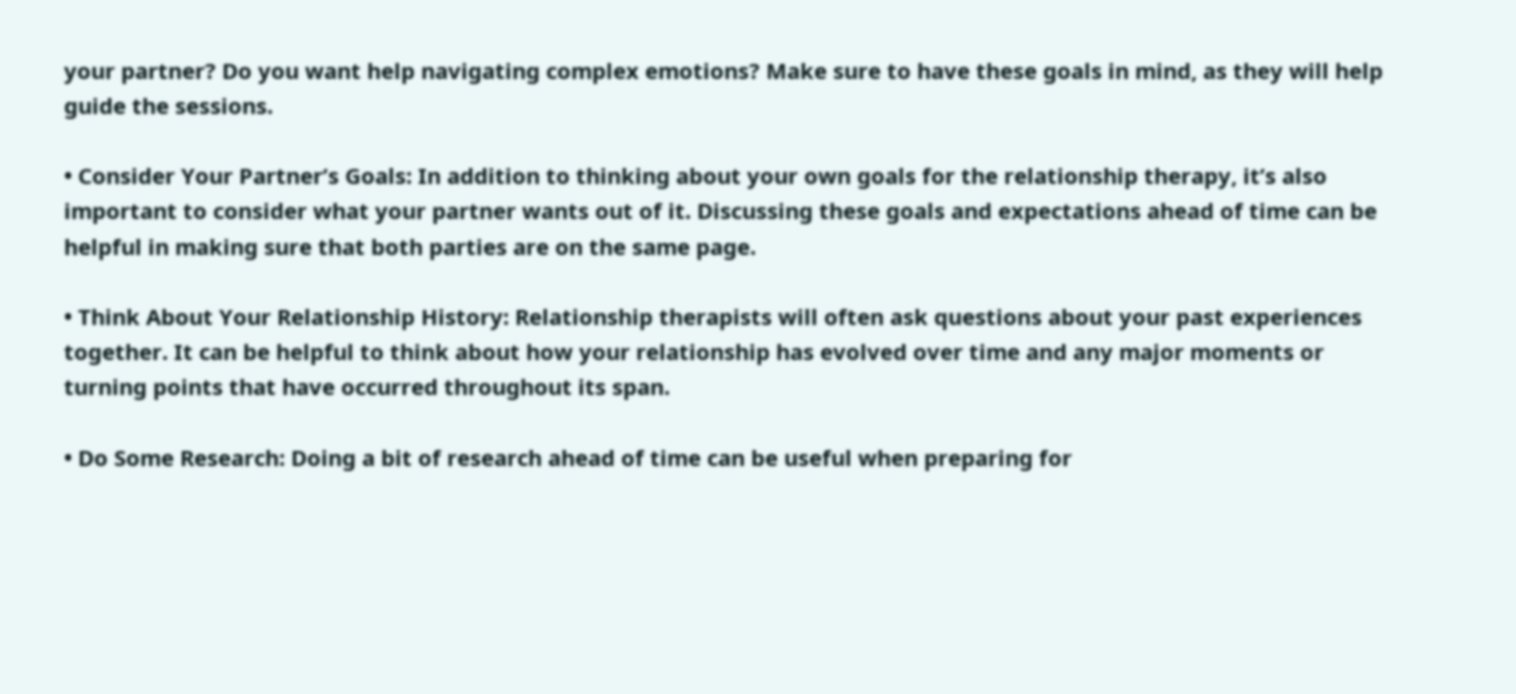your partner? Do you want help navigating complex emotions? Make sure to have these goals in mind, as they will help guide the sessions.

• Consider Your Partner’s Goals: In addition to thinking about your own goals for the relationship therapy, it’s also important to consider what your partner wants out of it. Discussing these goals and expectations ahead of time can be helpful in making sure that both parties are on the same page.

• Think About Your Relationship History: Relationship therapists will often ask questions about your past experiences together. It can be helpful to think about how your relationship has evolved over time and any major moments or turning points that have occurred throughout its span.

• Do Some Research: Doing a bit of research ahead of time can be useful when preparing for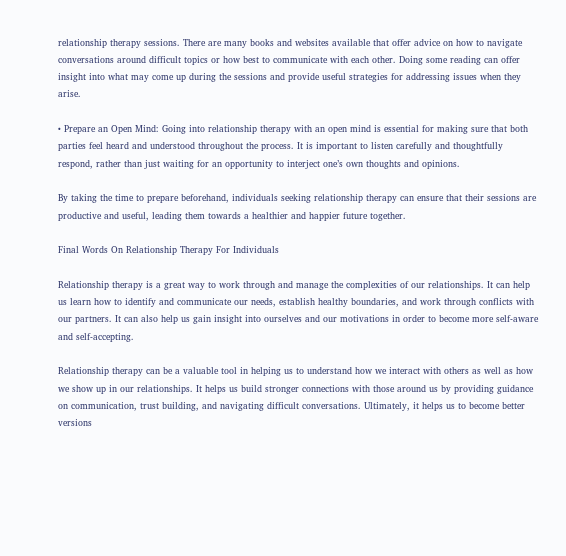relationship therapy sessions. There are many books and websites available that offer advice on how to navigate conversations around difficult topics or how best to communicate with each other. Doing some reading can offer insight into what may come up during the sessions and provide useful strategies for addressing issues when they arise.

• Prepare an Open Mind: Going into relationship therapy with an open mind is essential for making sure that both parties feel heard and understood throughout the process. It is important to listen carefully and thoughtfully respond, rather than just waiting for an opportunity to interject one’s own thoughts and opinions.

By taking the time to prepare beforehand, individuals seeking relationship therapy can ensure that their sessions are productive and useful, leading them towards a healthier and happier future together.

Final Words On Relationship Therapy For Individuals

Relationship therapy is a great way to work through and manage the complexities of our relationships. It can help us learn how to identify and communicate our needs, establish healthy boundaries, and work through conflicts with our partners. It can also help us gain insight into ourselves and our motivations in order to become more self-aware and self-accepting.

Relationship therapy can be a valuable tool in helping us to understand how we interact with others as well as how we show up in our relationships. It helps us build stronger connections with those around us by providing guidance on communication, trust building, and navigating difficult conversations. Ultimately, it helps us to become better versions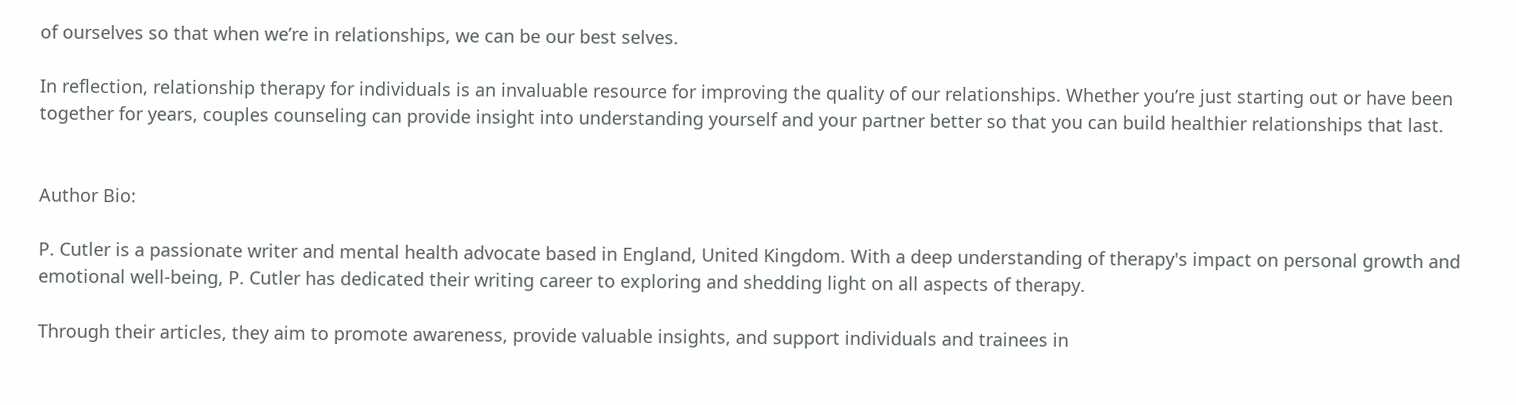of ourselves so that when we’re in relationships, we can be our best selves.

In reflection, relationship therapy for individuals is an invaluable resource for improving the quality of our relationships. Whether you’re just starting out or have been together for years, couples counseling can provide insight into understanding yourself and your partner better so that you can build healthier relationships that last.


Author Bio:

P. Cutler is a passionate writer and mental health advocate based in England, United Kingdom. With a deep understanding of therapy's impact on personal growth and emotional well-being, P. Cutler has dedicated their writing career to exploring and shedding light on all aspects of therapy.

Through their articles, they aim to promote awareness, provide valuable insights, and support individuals and trainees in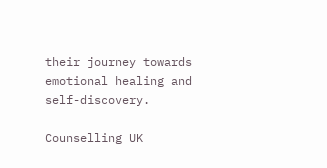their journey towards emotional healing and self-discovery.

Counselling UK